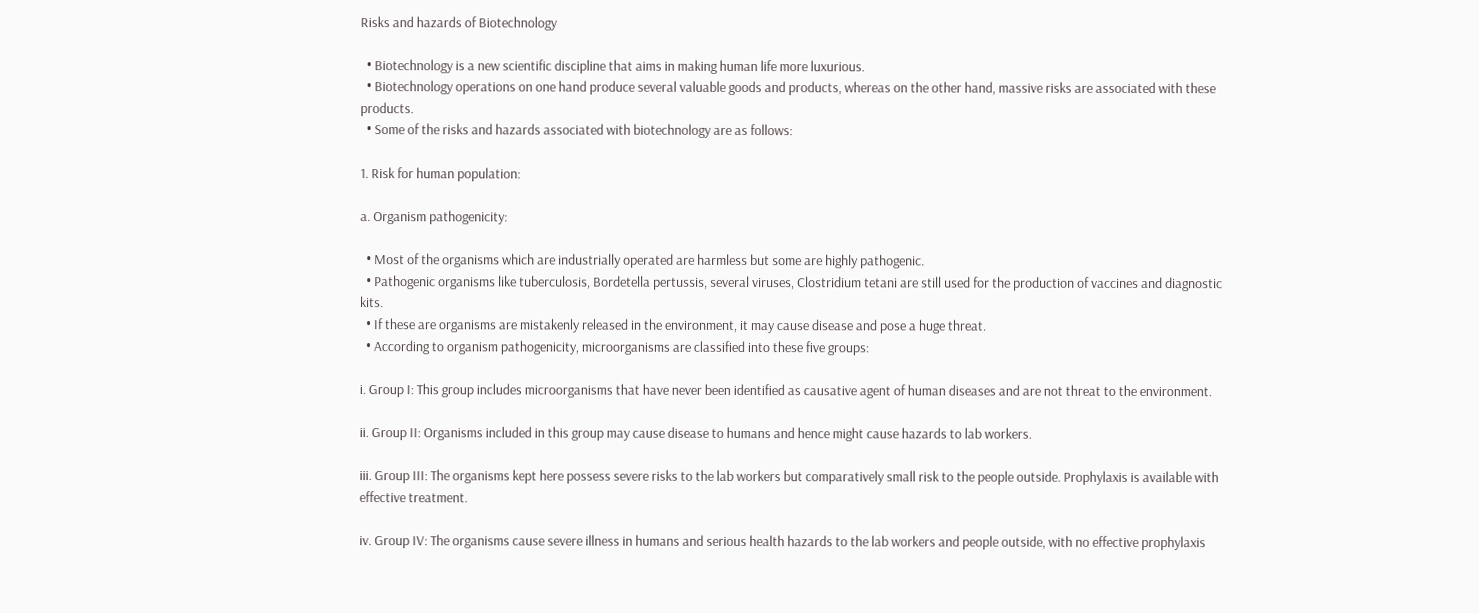Risks and hazards of Biotechnology

  • Biotechnology is a new scientific discipline that aims in making human life more luxurious.
  • Biotechnology operations on one hand produce several valuable goods and products, whereas on the other hand, massive risks are associated with these products.
  • Some of the risks and hazards associated with biotechnology are as follows:

1. Risk for human population:

a. Organism pathogenicity:

  • Most of the organisms which are industrially operated are harmless but some are highly pathogenic.
  • Pathogenic organisms like tuberculosis, Bordetella pertussis, several viruses, Clostridium tetani are still used for the production of vaccines and diagnostic kits.
  • If these are organisms are mistakenly released in the environment, it may cause disease and pose a huge threat.
  • According to organism pathogenicity, microorganisms are classified into these five groups:

i. Group I: This group includes microorganisms that have never been identified as causative agent of human diseases and are not threat to the environment.

ii. Group II: Organisms included in this group may cause disease to humans and hence might cause hazards to lab workers.

iii. Group III: The organisms kept here possess severe risks to the lab workers but comparatively small risk to the people outside. Prophylaxis is available with effective treatment.

iv. Group IV: The organisms cause severe illness in humans and serious health hazards to the lab workers and people outside, with no effective prophylaxis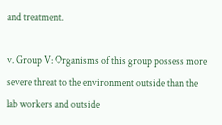and treatment.

v. Group V: Organisms of this group possess more severe threat to the environment outside than the lab workers and outside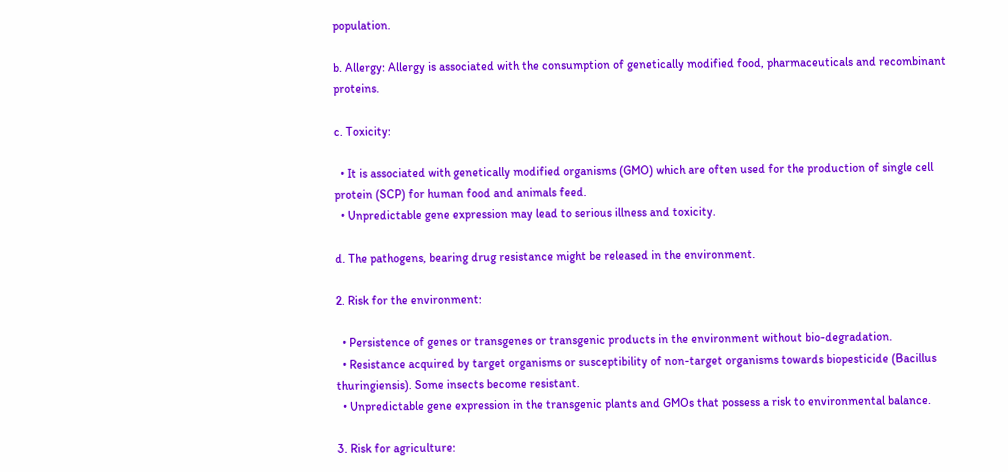population.

b. Allergy: Allergy is associated with the consumption of genetically modified food, pharmaceuticals and recombinant proteins.

c. Toxicity:

  • It is associated with genetically modified organisms (GMO) which are often used for the production of single cell protein (SCP) for human food and animals feed.
  • Unpredictable gene expression may lead to serious illness and toxicity.

d. The pathogens, bearing drug resistance might be released in the environment.

2. Risk for the environment:

  • Persistence of genes or transgenes or transgenic products in the environment without bio-degradation.
  • Resistance acquired by target organisms or susceptibility of non-target organisms towards biopesticide (Bacillus thuringiensis). Some insects become resistant.
  • Unpredictable gene expression in the transgenic plants and GMOs that possess a risk to environmental balance.

3. Risk for agriculture: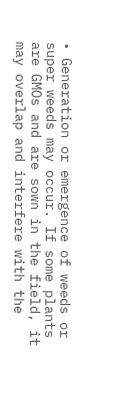• Generation or emergence of weeds or super weeds may occur. If some plants are GMOs and are sown in the field, it may overlap and interfere with the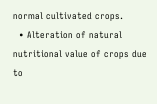normal cultivated crops.
  • Alteration of natural nutritional value of crops due to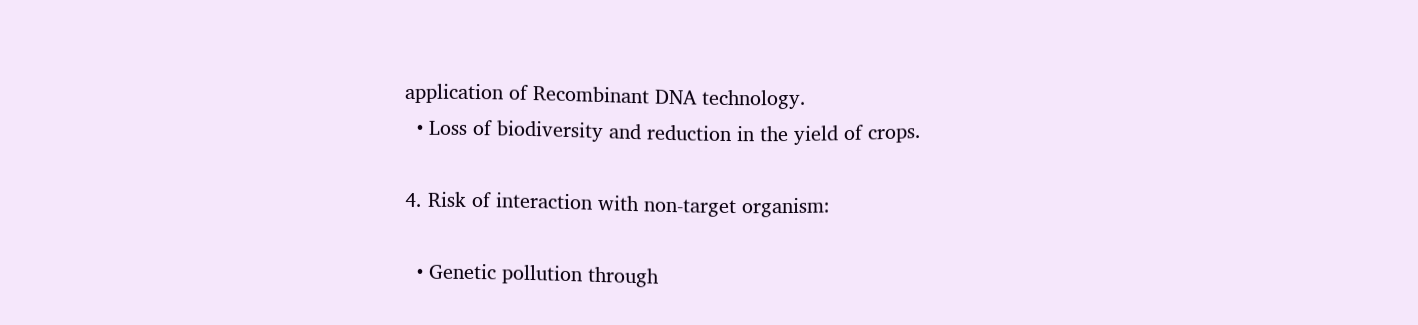application of Recombinant DNA technology.
  • Loss of biodiversity and reduction in the yield of crops.

4. Risk of interaction with non-target organism:

  • Genetic pollution through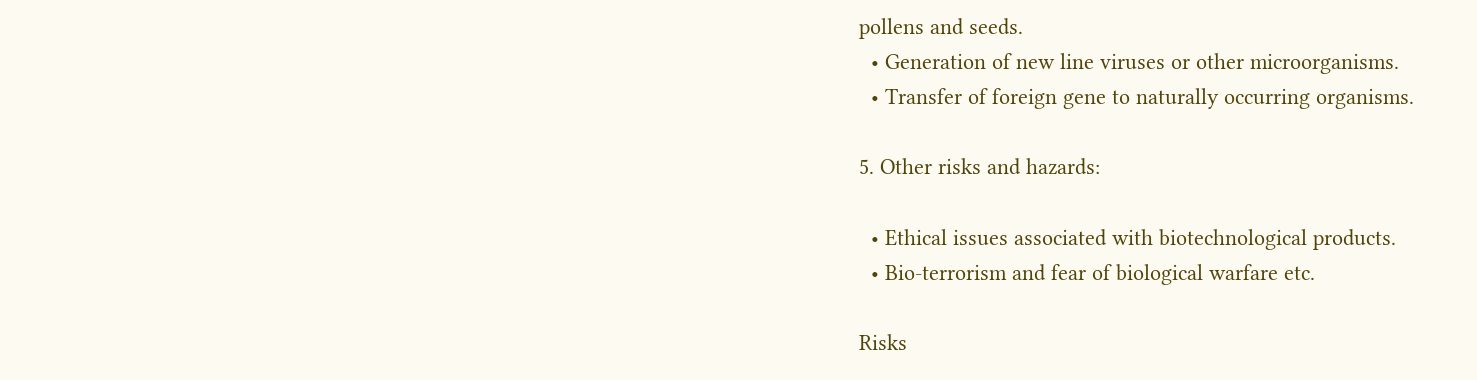pollens and seeds.
  • Generation of new line viruses or other microorganisms.
  • Transfer of foreign gene to naturally occurring organisms.

5. Other risks and hazards:

  • Ethical issues associated with biotechnological products.
  • Bio-terrorism and fear of biological warfare etc.

Risks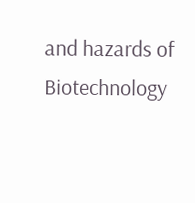and hazards of Biotechnology